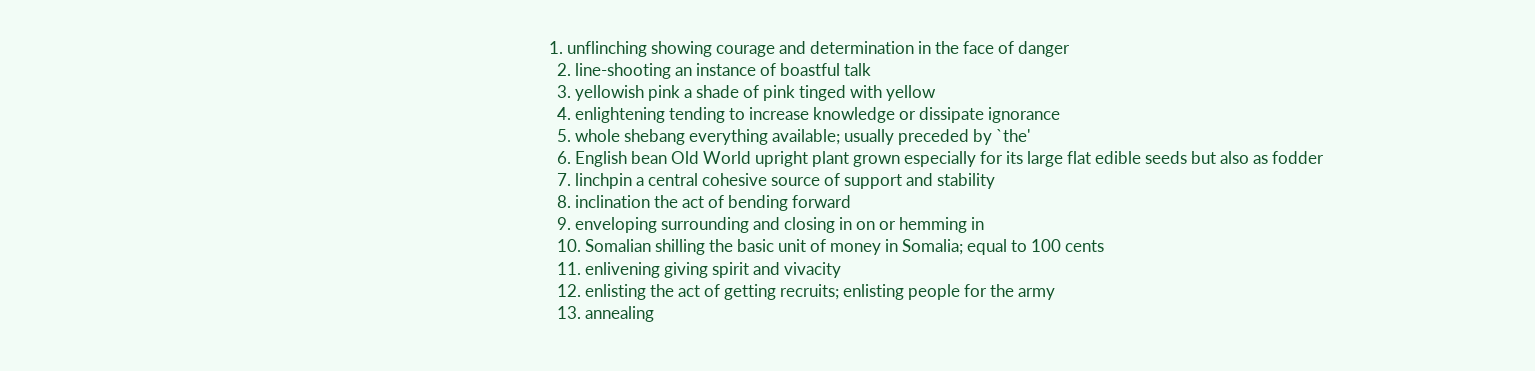1. unflinching showing courage and determination in the face of danger
  2. line-shooting an instance of boastful talk
  3. yellowish pink a shade of pink tinged with yellow
  4. enlightening tending to increase knowledge or dissipate ignorance
  5. whole shebang everything available; usually preceded by `the'
  6. English bean Old World upright plant grown especially for its large flat edible seeds but also as fodder
  7. linchpin a central cohesive source of support and stability
  8. inclination the act of bending forward
  9. enveloping surrounding and closing in on or hemming in
  10. Somalian shilling the basic unit of money in Somalia; equal to 100 cents
  11. enlivening giving spirit and vivacity
  12. enlisting the act of getting recruits; enlisting people for the army
  13. annealing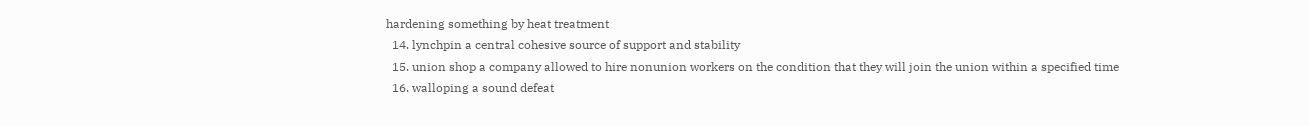hardening something by heat treatment
  14. lynchpin a central cohesive source of support and stability
  15. union shop a company allowed to hire nonunion workers on the condition that they will join the union within a specified time
  16. walloping a sound defeat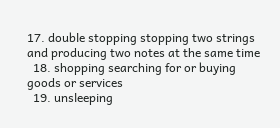17. double stopping stopping two strings and producing two notes at the same time
  18. shopping searching for or buying goods or services
  19. unsleeping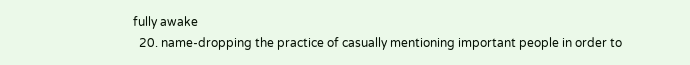fully awake
  20. name-dropping the practice of casually mentioning important people in order to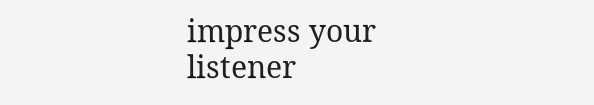impress your listener